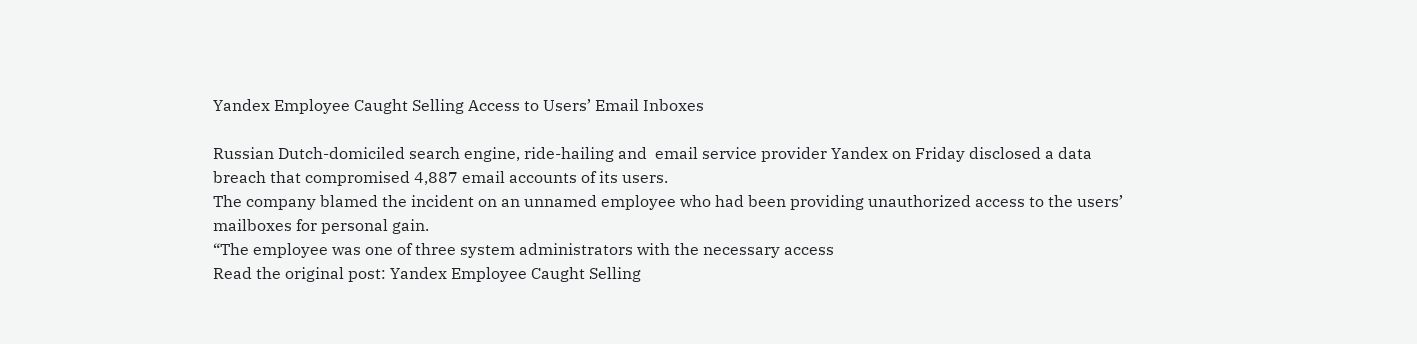Yandex Employee Caught Selling Access to Users’ Email Inboxes

Russian Dutch-domiciled search engine, ride-hailing and  email service provider Yandex on Friday disclosed a data breach that compromised 4,887 email accounts of its users.
The company blamed the incident on an unnamed employee who had been providing unauthorized access to the users’ mailboxes for personal gain.
“The employee was one of three system administrators with the necessary access
Read the original post: Yandex Employee Caught Selling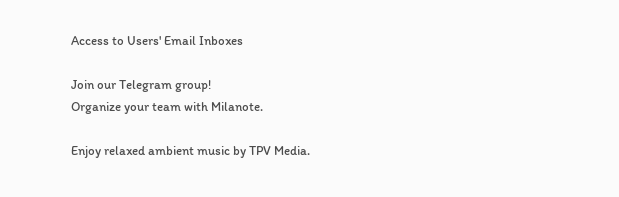Access to Users' Email Inboxes

Join our Telegram group!
Organize your team with Milanote.

Enjoy relaxed ambient music by TPV Media.